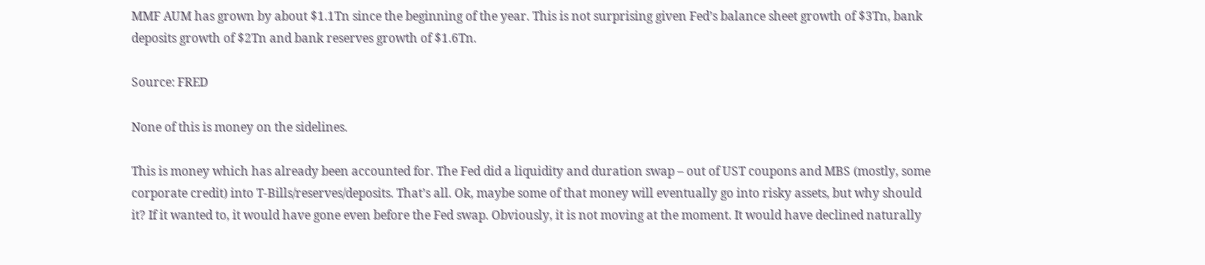MMF AUM has grown by about $1.1Tn since the beginning of the year. This is not surprising given Fed’s balance sheet growth of $3Tn, bank deposits growth of $2Tn and bank reserves growth of $1.6Tn.

Source: FRED

None of this is money on the sidelines.

This is money which has already been accounted for. The Fed did a liquidity and duration swap – out of UST coupons and MBS (mostly, some corporate credit) into T-Bills/reserves/deposits. That’s all. Ok, maybe some of that money will eventually go into risky assets, but why should it? If it wanted to, it would have gone even before the Fed swap. Obviously, it is not moving at the moment. It would have declined naturally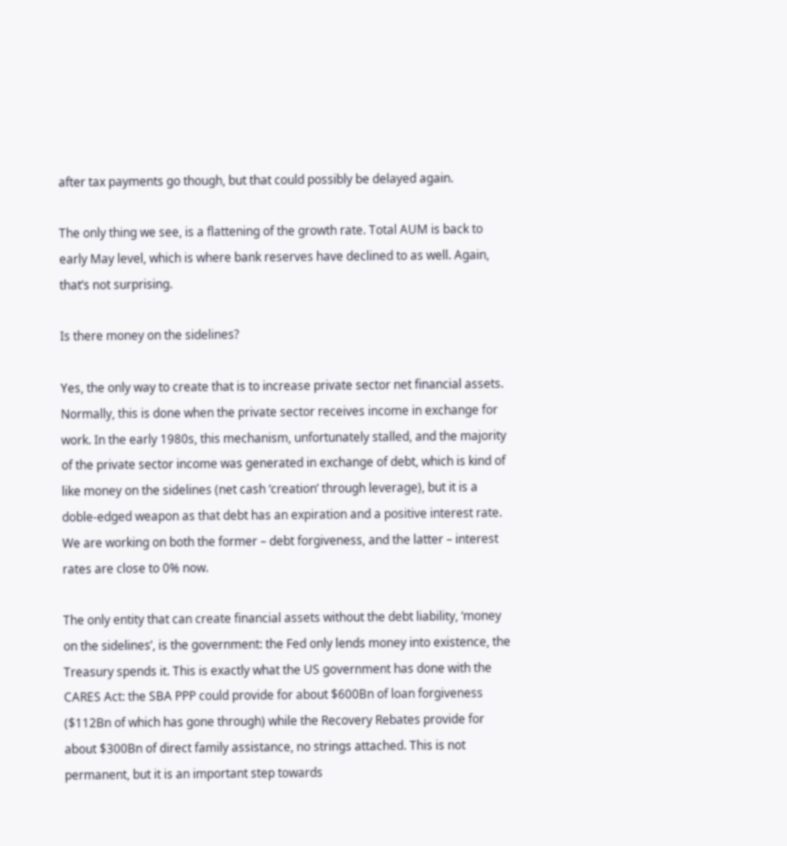after tax payments go though, but that could possibly be delayed again.

The only thing we see, is a flattening of the growth rate. Total AUM is back to early May level, which is where bank reserves have declined to as well. Again, that’s not surprising.

Is there money on the sidelines?

Yes, the only way to create that is to increase private sector net financial assets. Normally, this is done when the private sector receives income in exchange for work. In the early 1980s, this mechanism, unfortunately stalled, and the majority of the private sector income was generated in exchange of debt, which is kind of like money on the sidelines (net cash ‘creation’ through leverage), but it is a doble-edged weapon as that debt has an expiration and a positive interest rate. We are working on both the former – debt forgiveness, and the latter – interest rates are close to 0% now.

The only entity that can create financial assets without the debt liability, ‘money on the sidelines’, is the government: the Fed only lends money into existence, the Treasury spends it. This is exactly what the US government has done with the CARES Act: the SBA PPP could provide for about $600Bn of loan forgiveness ($112Bn of which has gone through) while the Recovery Rebates provide for about $300Bn of direct family assistance, no strings attached. This is not permanent, but it is an important step towards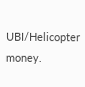UBI/Helicopter money.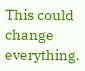This could change everything.